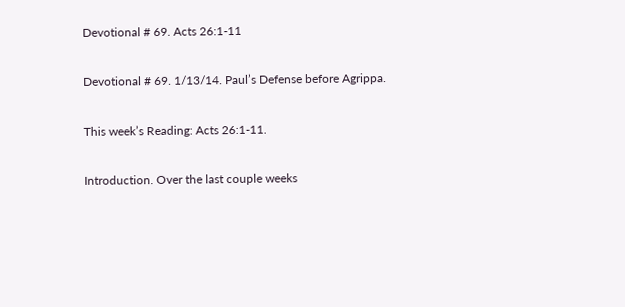Devotional # 69. Acts 26:1-11

Devotional # 69. 1/13/14. Paul’s Defense before Agrippa.

This week’s Reading: Acts 26:1-11.

Introduction. Over the last couple weeks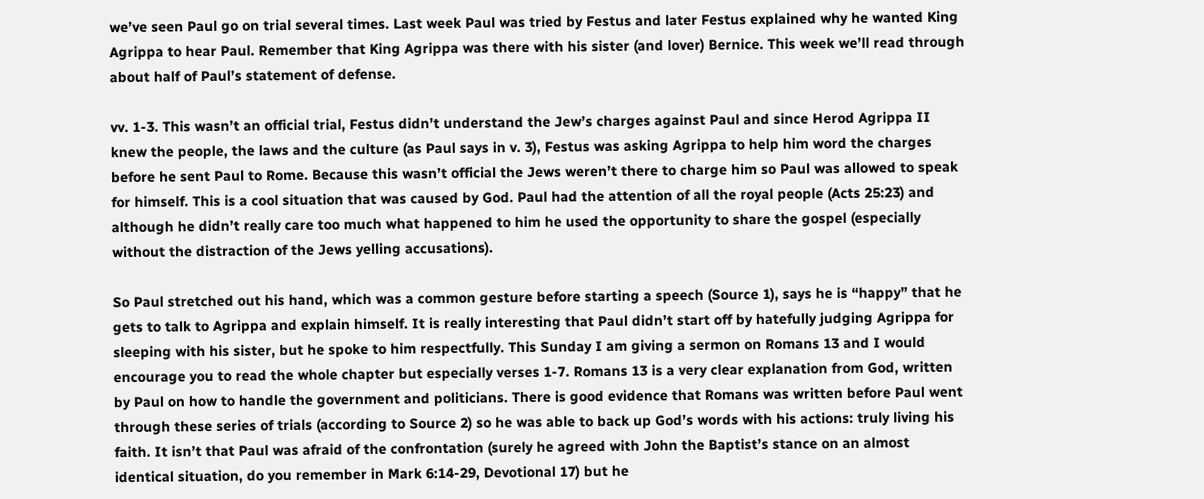we’ve seen Paul go on trial several times. Last week Paul was tried by Festus and later Festus explained why he wanted King Agrippa to hear Paul. Remember that King Agrippa was there with his sister (and lover) Bernice. This week we’ll read through about half of Paul’s statement of defense.

vv. 1-3. This wasn’t an official trial, Festus didn’t understand the Jew’s charges against Paul and since Herod Agrippa II knew the people, the laws and the culture (as Paul says in v. 3), Festus was asking Agrippa to help him word the charges before he sent Paul to Rome. Because this wasn’t official the Jews weren’t there to charge him so Paul was allowed to speak for himself. This is a cool situation that was caused by God. Paul had the attention of all the royal people (Acts 25:23) and although he didn’t really care too much what happened to him he used the opportunity to share the gospel (especially without the distraction of the Jews yelling accusations).

So Paul stretched out his hand, which was a common gesture before starting a speech (Source 1), says he is “happy” that he gets to talk to Agrippa and explain himself. It is really interesting that Paul didn’t start off by hatefully judging Agrippa for sleeping with his sister, but he spoke to him respectfully. This Sunday I am giving a sermon on Romans 13 and I would encourage you to read the whole chapter but especially verses 1-7. Romans 13 is a very clear explanation from God, written by Paul on how to handle the government and politicians. There is good evidence that Romans was written before Paul went through these series of trials (according to Source 2) so he was able to back up God’s words with his actions: truly living his faith. It isn’t that Paul was afraid of the confrontation (surely he agreed with John the Baptist’s stance on an almost identical situation, do you remember in Mark 6:14-29, Devotional 17) but he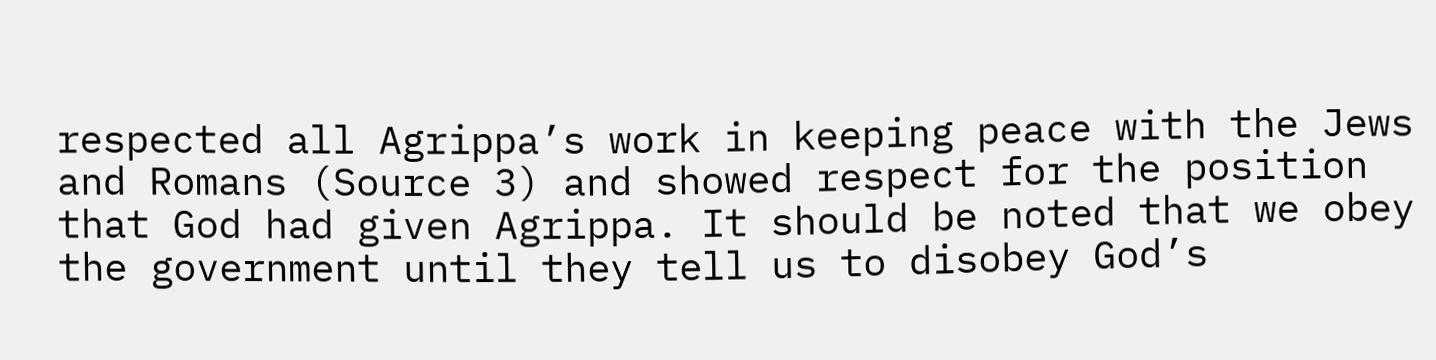respected all Agrippa’s work in keeping peace with the Jews and Romans (Source 3) and showed respect for the position that God had given Agrippa. It should be noted that we obey the government until they tell us to disobey God’s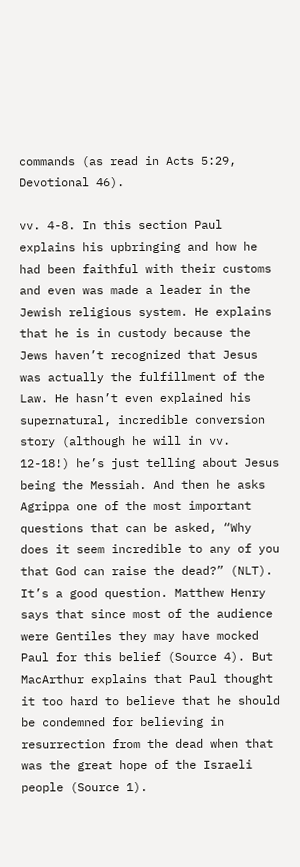commands (as read in Acts 5:29, Devotional 46).

vv. 4-8. In this section Paul explains his upbringing and how he had been faithful with their customs and even was made a leader in the Jewish religious system. He explains that he is in custody because the Jews haven’t recognized that Jesus was actually the fulfillment of the Law. He hasn’t even explained his supernatural, incredible conversion story (although he will in vv. 12-18!) he’s just telling about Jesus being the Messiah. And then he asks Agrippa one of the most important questions that can be asked, “Why does it seem incredible to any of you that God can raise the dead?” (NLT). It’s a good question. Matthew Henry says that since most of the audience were Gentiles they may have mocked Paul for this belief (Source 4). But MacArthur explains that Paul thought it too hard to believe that he should be condemned for believing in resurrection from the dead when that was the great hope of the Israeli people (Source 1).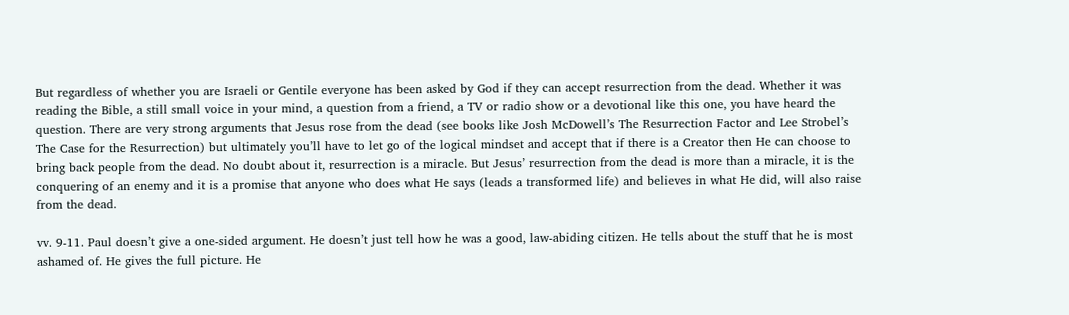But regardless of whether you are Israeli or Gentile everyone has been asked by God if they can accept resurrection from the dead. Whether it was reading the Bible, a still small voice in your mind, a question from a friend, a TV or radio show or a devotional like this one, you have heard the question. There are very strong arguments that Jesus rose from the dead (see books like Josh McDowell’s The Resurrection Factor and Lee Strobel’s The Case for the Resurrection) but ultimately you’ll have to let go of the logical mindset and accept that if there is a Creator then He can choose to bring back people from the dead. No doubt about it, resurrection is a miracle. But Jesus’ resurrection from the dead is more than a miracle, it is the conquering of an enemy and it is a promise that anyone who does what He says (leads a transformed life) and believes in what He did, will also raise from the dead.

vv. 9-11. Paul doesn’t give a one-sided argument. He doesn’t just tell how he was a good, law-abiding citizen. He tells about the stuff that he is most ashamed of. He gives the full picture. He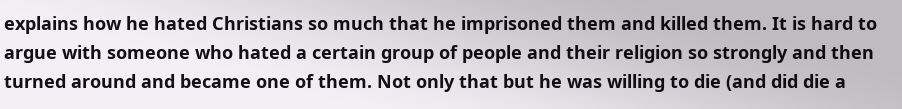explains how he hated Christians so much that he imprisoned them and killed them. It is hard to argue with someone who hated a certain group of people and their religion so strongly and then turned around and became one of them. Not only that but he was willing to die (and did die a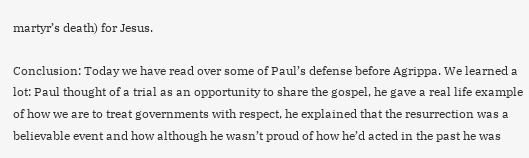martyr’s death) for Jesus.

Conclusion: Today we have read over some of Paul’s defense before Agrippa. We learned a lot: Paul thought of a trial as an opportunity to share the gospel, he gave a real life example of how we are to treat governments with respect, he explained that the resurrection was a believable event and how although he wasn’t proud of how he’d acted in the past he was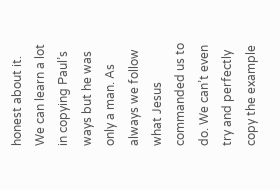honest about it. We can learn a lot in copying Paul’s ways but he was only a man. As always we follow what Jesus commanded us to do. We can’t even try and perfectly copy the example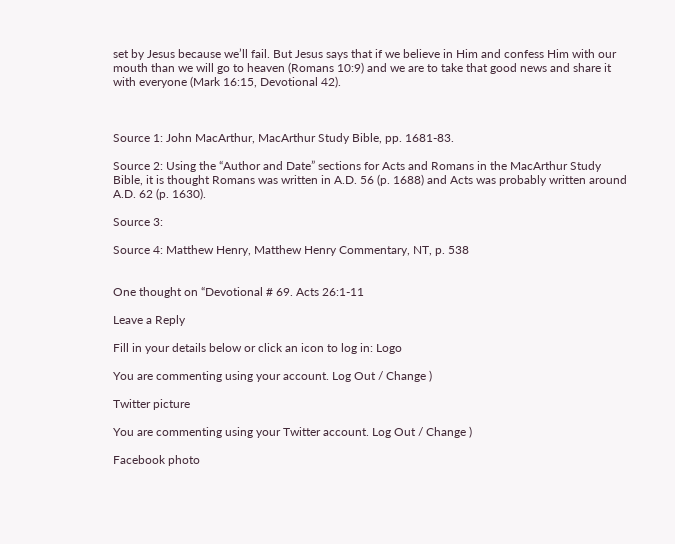set by Jesus because we’ll fail. But Jesus says that if we believe in Him and confess Him with our mouth than we will go to heaven (Romans 10:9) and we are to take that good news and share it with everyone (Mark 16:15, Devotional 42).



Source 1: John MacArthur, MacArthur Study Bible, pp. 1681-83.

Source 2: Using the “Author and Date” sections for Acts and Romans in the MacArthur Study Bible, it is thought Romans was written in A.D. 56 (p. 1688) and Acts was probably written around A.D. 62 (p. 1630).

Source 3:

Source 4: Matthew Henry, Matthew Henry Commentary, NT, p. 538


One thought on “Devotional # 69. Acts 26:1-11

Leave a Reply

Fill in your details below or click an icon to log in: Logo

You are commenting using your account. Log Out / Change )

Twitter picture

You are commenting using your Twitter account. Log Out / Change )

Facebook photo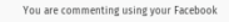You are commenting using your Facebook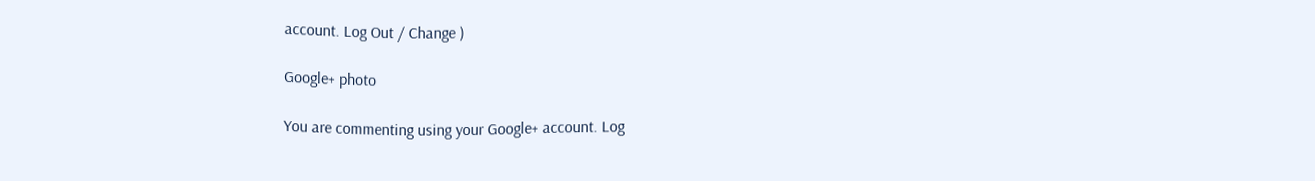account. Log Out / Change )

Google+ photo

You are commenting using your Google+ account. Log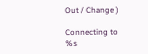Out / Change )

Connecting to %s